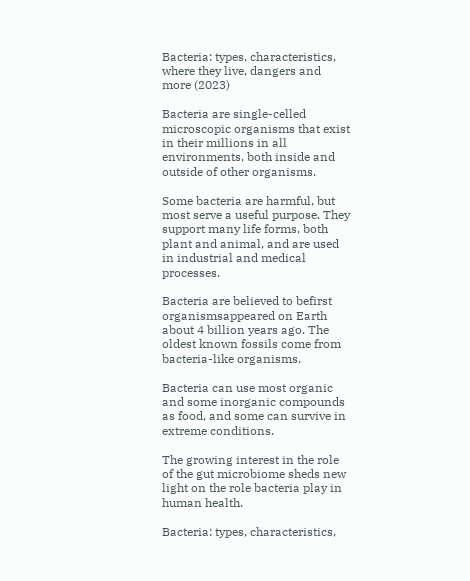Bacteria: types, characteristics, where they live, dangers and more (2023)

Bacteria are single-celled microscopic organisms that exist in their millions in all environments, both inside and outside of other organisms.

Some bacteria are harmful, but most serve a useful purpose. They support many life forms, both plant and animal, and are used in industrial and medical processes.

Bacteria are believed to befirst organismsappeared on Earth about 4 billion years ago. The oldest known fossils come from bacteria-like organisms.

Bacteria can use most organic and some inorganic compounds as food, and some can survive in extreme conditions.

The growing interest in the role of the gut microbiome sheds new light on the role bacteria play in human health.

Bacteria: types, characteristics,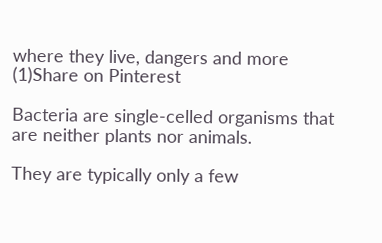where they live, dangers and more (1)Share on Pinterest

Bacteria are single-celled organisms that are neither plants nor animals.

They are typically only a few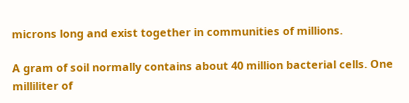microns long and exist together in communities of millions.

A gram of soil normally contains about 40 million bacterial cells. One milliliter of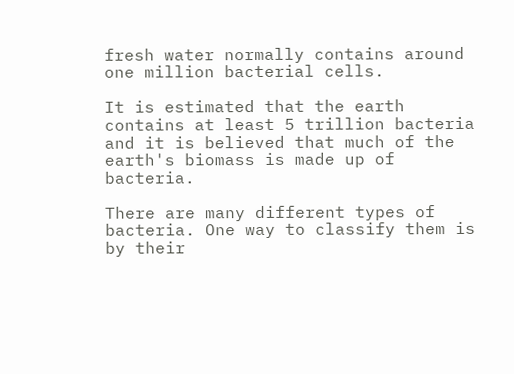fresh water normally contains around one million bacterial cells.

It is estimated that the earth contains at least 5 trillion bacteria and it is believed that much of the earth's biomass is made up of bacteria.

There are many different types of bacteria. One way to classify them is by their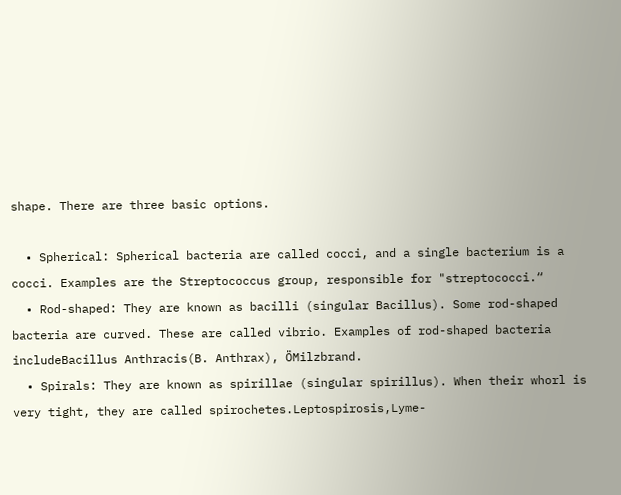shape. There are three basic options.

  • Spherical: Spherical bacteria are called cocci, and a single bacterium is a cocci. Examples are the Streptococcus group, responsible for "streptococci.“
  • Rod-shaped: They are known as bacilli (singular Bacillus). Some rod-shaped bacteria are curved. These are called vibrio. Examples of rod-shaped bacteria includeBacillus Anthracis(B. Anthrax), ÖMilzbrand.
  • Spirals: They are known as spirillae (singular spirillus). When their whorl is very tight, they are called spirochetes.Leptospirosis,Lyme-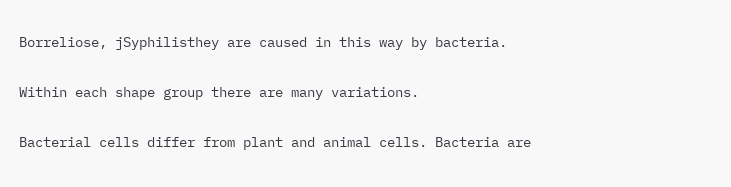Borreliose, jSyphilisthey are caused in this way by bacteria.

Within each shape group there are many variations.

Bacterial cells differ from plant and animal cells. Bacteria are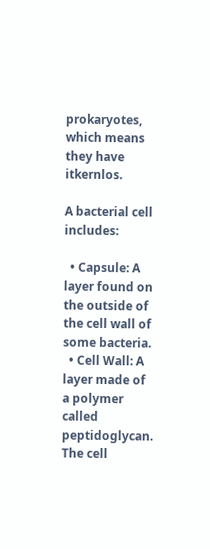prokaryotes, which means they have itkernlos.

A bacterial cell includes:

  • Capsule: A layer found on the outside of the cell wall of some bacteria.
  • Cell Wall: A layer made of a polymer called peptidoglycan. The cell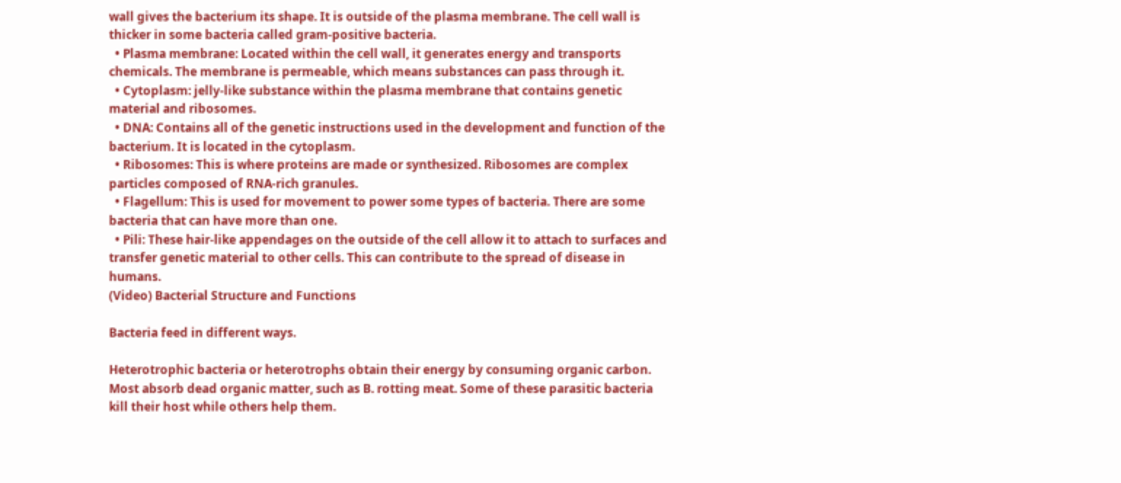wall gives the bacterium its shape. It is outside of the plasma membrane. The cell wall is thicker in some bacteria called gram-positive bacteria.
  • Plasma membrane: Located within the cell wall, it generates energy and transports chemicals. The membrane is permeable, which means substances can pass through it.
  • Cytoplasm: jelly-like substance within the plasma membrane that contains genetic material and ribosomes.
  • DNA: Contains all of the genetic instructions used in the development and function of the bacterium. It is located in the cytoplasm.
  • Ribosomes: This is where proteins are made or synthesized. Ribosomes are complex particles composed of RNA-rich granules.
  • Flagellum: This is used for movement to power some types of bacteria. There are some bacteria that can have more than one.
  • Pili: These hair-like appendages on the outside of the cell allow it to attach to surfaces and transfer genetic material to other cells. This can contribute to the spread of disease in humans.
(Video) Bacterial Structure and Functions

Bacteria feed in different ways.

Heterotrophic bacteria or heterotrophs obtain their energy by consuming organic carbon. Most absorb dead organic matter, such as B. rotting meat. Some of these parasitic bacteria kill their host while others help them.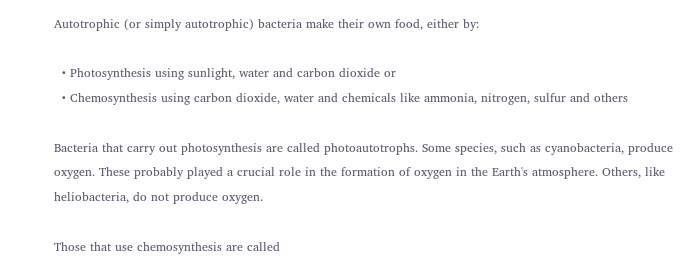Autotrophic (or simply autotrophic) bacteria make their own food, either by:

  • Photosynthesis using sunlight, water and carbon dioxide or
  • Chemosynthesis using carbon dioxide, water and chemicals like ammonia, nitrogen, sulfur and others

Bacteria that carry out photosynthesis are called photoautotrophs. Some species, such as cyanobacteria, produce oxygen. These probably played a crucial role in the formation of oxygen in the Earth's atmosphere. Others, like heliobacteria, do not produce oxygen.

Those that use chemosynthesis are called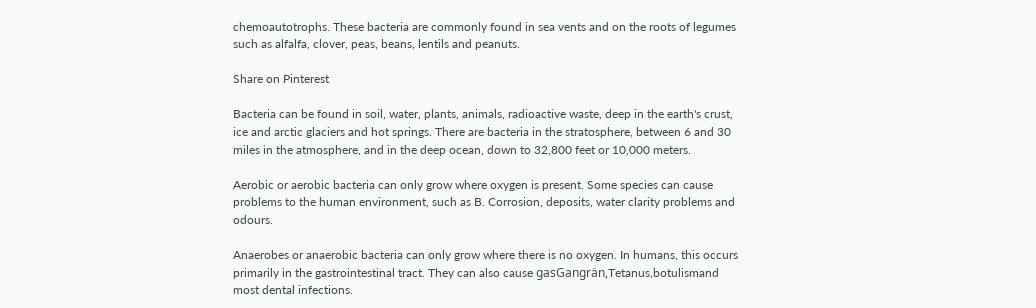chemoautotrophs. These bacteria are commonly found in sea vents and on the roots of legumes such as alfalfa, clover, peas, beans, lentils and peanuts.

Share on Pinterest

Bacteria can be found in soil, water, plants, animals, radioactive waste, deep in the earth's crust, ice and arctic glaciers and hot springs. There are bacteria in the stratosphere, between 6 and 30 miles in the atmosphere, and in the deep ocean, down to 32,800 feet or 10,000 meters.

Aerobic or aerobic bacteria can only grow where oxygen is present. Some species can cause problems to the human environment, such as B. Corrosion, deposits, water clarity problems and odours.

Anaerobes or anaerobic bacteria can only grow where there is no oxygen. In humans, this occurs primarily in the gastrointestinal tract. They can also cause gasGangrän,Tetanus,botulismand most dental infections.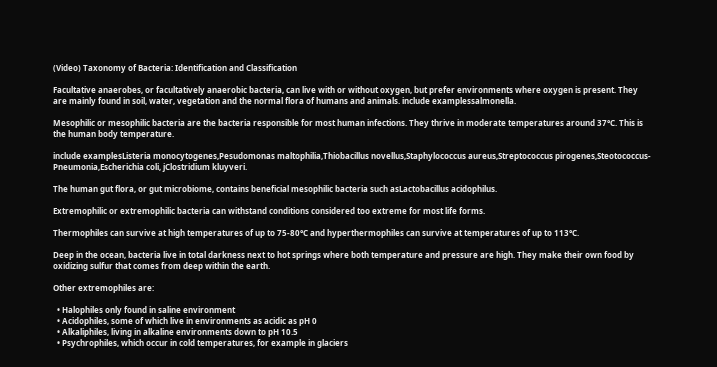(Video) Taxonomy of Bacteria: Identification and Classification

Facultative anaerobes, or facultatively anaerobic bacteria, can live with or without oxygen, but prefer environments where oxygen is present. They are mainly found in soil, water, vegetation and the normal flora of humans and animals. include examplessalmonella.

Mesophilic or mesophilic bacteria are the bacteria responsible for most human infections. They thrive in moderate temperatures around 37°C. This is the human body temperature.

include examplesListeria monocytogenes,Pesudomonas maltophilia,Thiobacillus novellus,Staphylococcus aureus,Streptococcus pirogenes,Steotococcus-Pneumonia,Escherichia coli, jClostridium kluyveri.

The human gut flora, or gut microbiome, contains beneficial mesophilic bacteria such asLactobacillus acidophilus.

Extremophilic or extremophilic bacteria can withstand conditions considered too extreme for most life forms.

Thermophiles can survive at high temperatures of up to 75-80°C and hyperthermophiles can survive at temperatures of up to 113°C.

Deep in the ocean, bacteria live in total darkness next to hot springs where both temperature and pressure are high. They make their own food by oxidizing sulfur that comes from deep within the earth.

Other extremophiles are:

  • Halophiles only found in saline environment
  • Acidophiles, some of which live in environments as acidic as pH 0
  • Alkaliphiles, living in alkaline environments down to pH 10.5
  • Psychrophiles, which occur in cold temperatures, for example in glaciers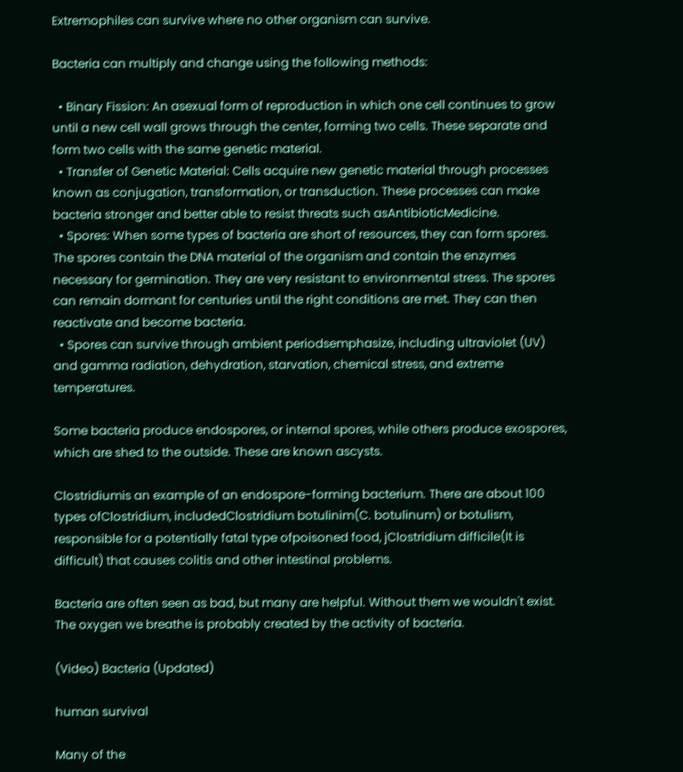Extremophiles can survive where no other organism can survive.

Bacteria can multiply and change using the following methods:

  • Binary Fission: An asexual form of reproduction in which one cell continues to grow until a new cell wall grows through the center, forming two cells. These separate and form two cells with the same genetic material.
  • Transfer of Genetic Material: Cells acquire new genetic material through processes known as conjugation, transformation, or transduction. These processes can make bacteria stronger and better able to resist threats such asAntibioticMedicine.
  • Spores: When some types of bacteria are short of resources, they can form spores. The spores contain the DNA material of the organism and contain the enzymes necessary for germination. They are very resistant to environmental stress. The spores can remain dormant for centuries until the right conditions are met. They can then reactivate and become bacteria.
  • Spores can survive through ambient periodsemphasize, including ultraviolet (UV) and gamma radiation, dehydration, starvation, chemical stress, and extreme temperatures.

Some bacteria produce endospores, or internal spores, while others produce exospores, which are shed to the outside. These are known ascysts.

Clostridiumis an example of an endospore-forming bacterium. There are about 100 types ofClostridium, includedClostridium botulinim(C. botulinum) or botulism, responsible for a potentially fatal type ofpoisoned food, jClostridium difficile(It is difficult) that causes colitis and other intestinal problems.

Bacteria are often seen as bad, but many are helpful. Without them we wouldn't exist. The oxygen we breathe is probably created by the activity of bacteria.

(Video) Bacteria (Updated)

human survival

Many of the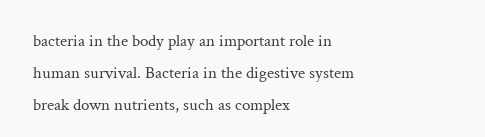bacteria in the body play an important role in human survival. Bacteria in the digestive system break down nutrients, such as complex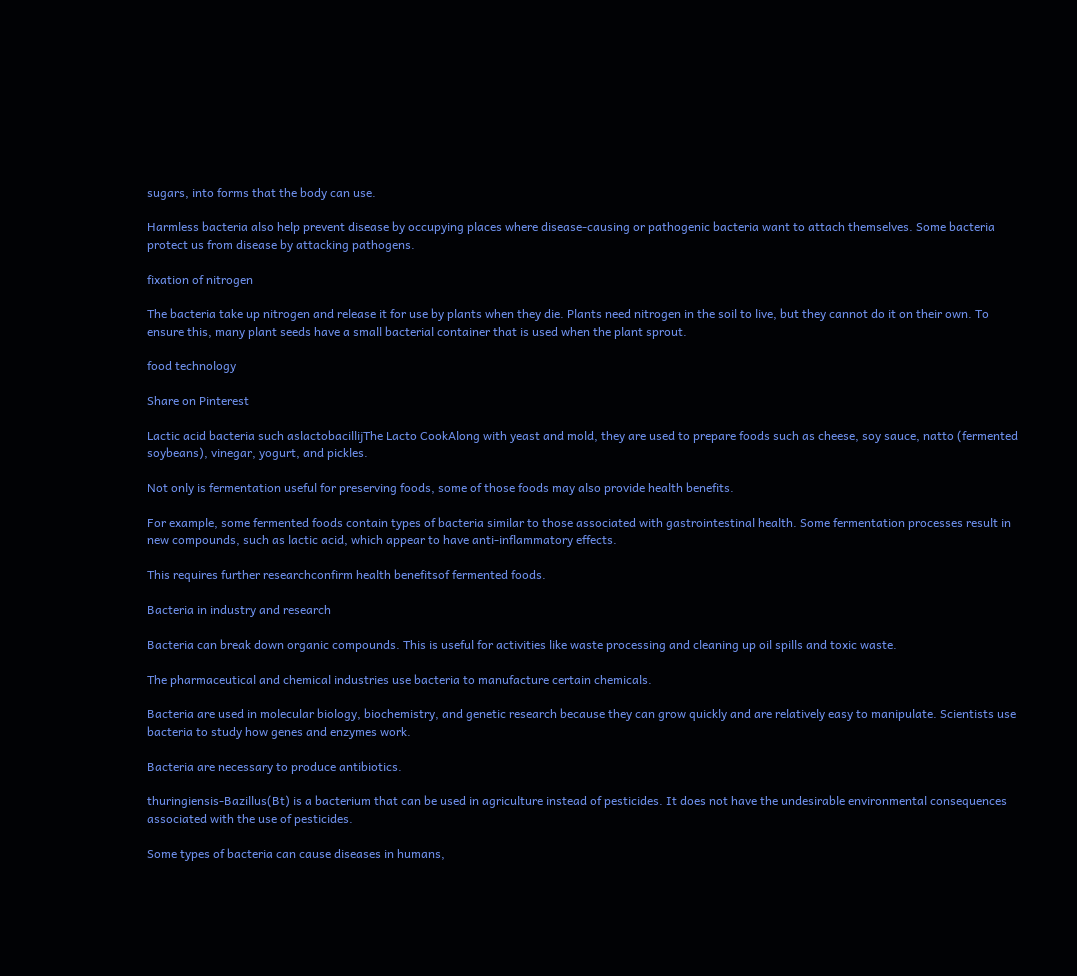sugars, into forms that the body can use.

Harmless bacteria also help prevent disease by occupying places where disease-causing or pathogenic bacteria want to attach themselves. Some bacteria protect us from disease by attacking pathogens.

fixation of nitrogen

The bacteria take up nitrogen and release it for use by plants when they die. Plants need nitrogen in the soil to live, but they cannot do it on their own. To ensure this, many plant seeds have a small bacterial container that is used when the plant sprout.

food technology

Share on Pinterest

Lactic acid bacteria such aslactobacillijThe Lacto CookAlong with yeast and mold, they are used to prepare foods such as cheese, soy sauce, natto (fermented soybeans), vinegar, yogurt, and pickles.

Not only is fermentation useful for preserving foods, some of those foods may also provide health benefits.

For example, some fermented foods contain types of bacteria similar to those associated with gastrointestinal health. Some fermentation processes result in new compounds, such as lactic acid, which appear to have anti-inflammatory effects.

This requires further researchconfirm health benefitsof fermented foods.

Bacteria in industry and research

Bacteria can break down organic compounds. This is useful for activities like waste processing and cleaning up oil spills and toxic waste.

The pharmaceutical and chemical industries use bacteria to manufacture certain chemicals.

Bacteria are used in molecular biology, biochemistry, and genetic research because they can grow quickly and are relatively easy to manipulate. Scientists use bacteria to study how genes and enzymes work.

Bacteria are necessary to produce antibiotics.

thuringiensis-Bazillus(Bt) is a bacterium that can be used in agriculture instead of pesticides. It does not have the undesirable environmental consequences associated with the use of pesticides.

Some types of bacteria can cause diseases in humans,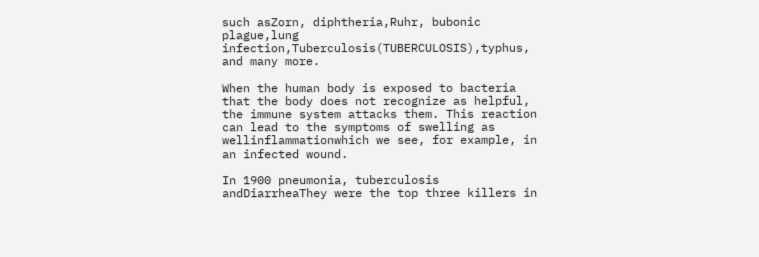such asZorn, diphtheria,Ruhr, bubonic plague,lung infection,Tuberculosis(TUBERCULOSIS),typhus, and many more.

When the human body is exposed to bacteria that the body does not recognize as helpful, the immune system attacks them. This reaction can lead to the symptoms of swelling as wellinflammationwhich we see, for example, in an infected wound.

In 1900 pneumonia, tuberculosis andDiarrheaThey were the top three killers in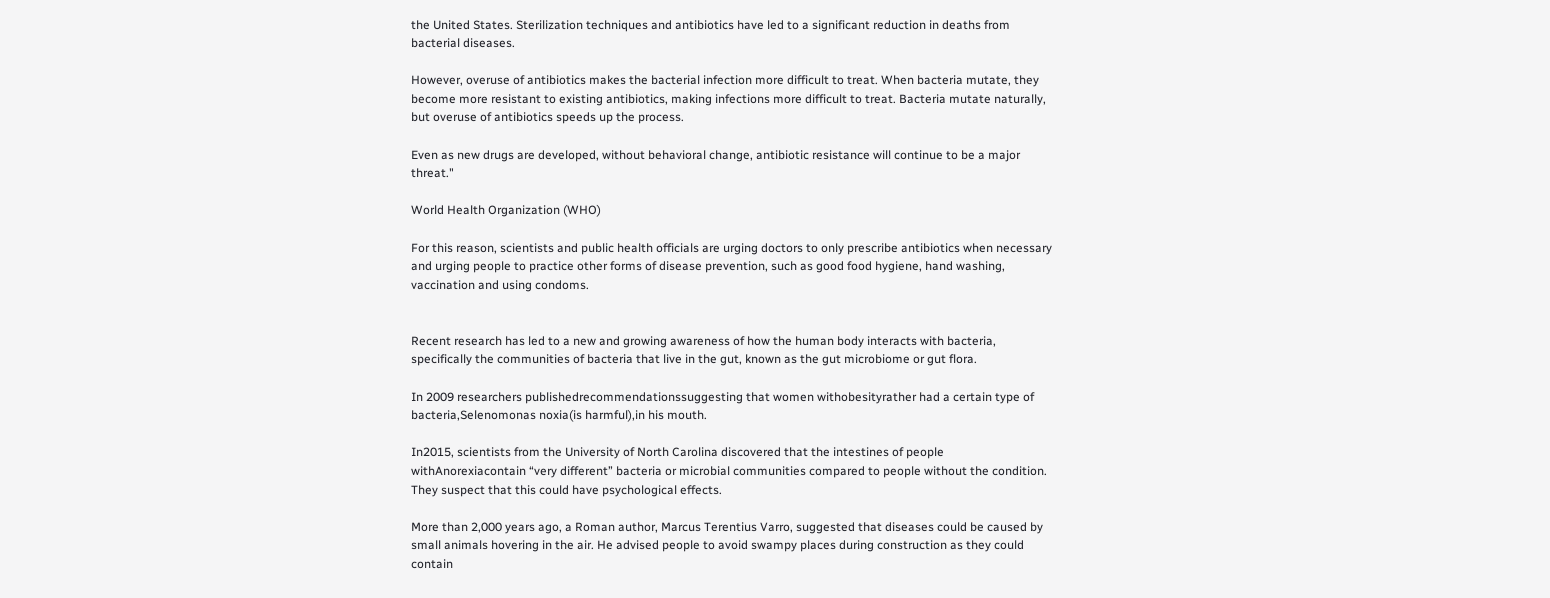the United States. Sterilization techniques and antibiotics have led to a significant reduction in deaths from bacterial diseases.

However, overuse of antibiotics makes the bacterial infection more difficult to treat. When bacteria mutate, they become more resistant to existing antibiotics, making infections more difficult to treat. Bacteria mutate naturally, but overuse of antibiotics speeds up the process.

Even as new drugs are developed, without behavioral change, antibiotic resistance will continue to be a major threat."

World Health Organization (WHO)

For this reason, scientists and public health officials are urging doctors to only prescribe antibiotics when necessary and urging people to practice other forms of disease prevention, such as good food hygiene, hand washing, vaccination and using condoms.


Recent research has led to a new and growing awareness of how the human body interacts with bacteria, specifically the communities of bacteria that live in the gut, known as the gut microbiome or gut flora.

In 2009 researchers publishedrecommendationssuggesting that women withobesityrather had a certain type of bacteria,Selenomonas noxia(is harmful),in his mouth.

In2015, scientists from the University of North Carolina discovered that the intestines of people withAnorexiacontain “very different” bacteria or microbial communities compared to people without the condition. They suspect that this could have psychological effects.

More than 2,000 years ago, a Roman author, Marcus Terentius Varro, suggested that diseases could be caused by small animals hovering in the air. He advised people to avoid swampy places during construction as they could contain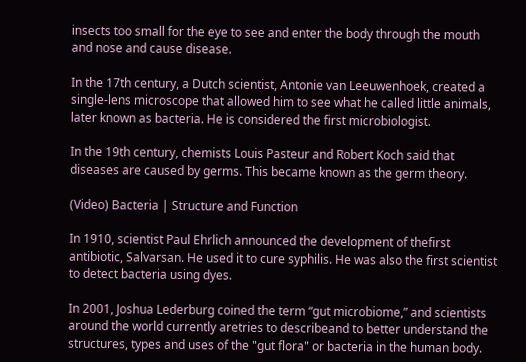insects too small for the eye to see and enter the body through the mouth and nose and cause disease.

In the 17th century, a Dutch scientist, Antonie van Leeuwenhoek, created a single-lens microscope that allowed him to see what he called little animals, later known as bacteria. He is considered the first microbiologist.

In the 19th century, chemists Louis Pasteur and Robert Koch said that diseases are caused by germs. This became known as the germ theory.

(Video) Bacteria | Structure and Function

In 1910, scientist Paul Ehrlich announced the development of thefirst antibiotic, Salvarsan. He used it to cure syphilis. He was also the first scientist to detect bacteria using dyes.

In 2001, Joshua Lederburg coined the term “gut microbiome,” and scientists around the world currently aretries to describeand to better understand the structures, types and uses of the "gut flora" or bacteria in the human body.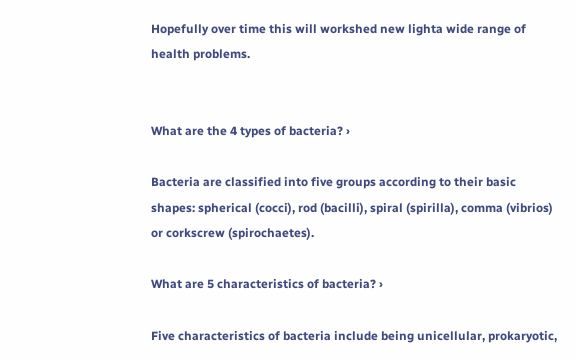Hopefully over time this will workshed new lighta wide range of health problems.


What are the 4 types of bacteria? ›

Bacteria are classified into five groups according to their basic shapes: spherical (cocci), rod (bacilli), spiral (spirilla), comma (vibrios) or corkscrew (spirochaetes).

What are 5 characteristics of bacteria? ›

Five characteristics of bacteria include being unicellular, prokaryotic,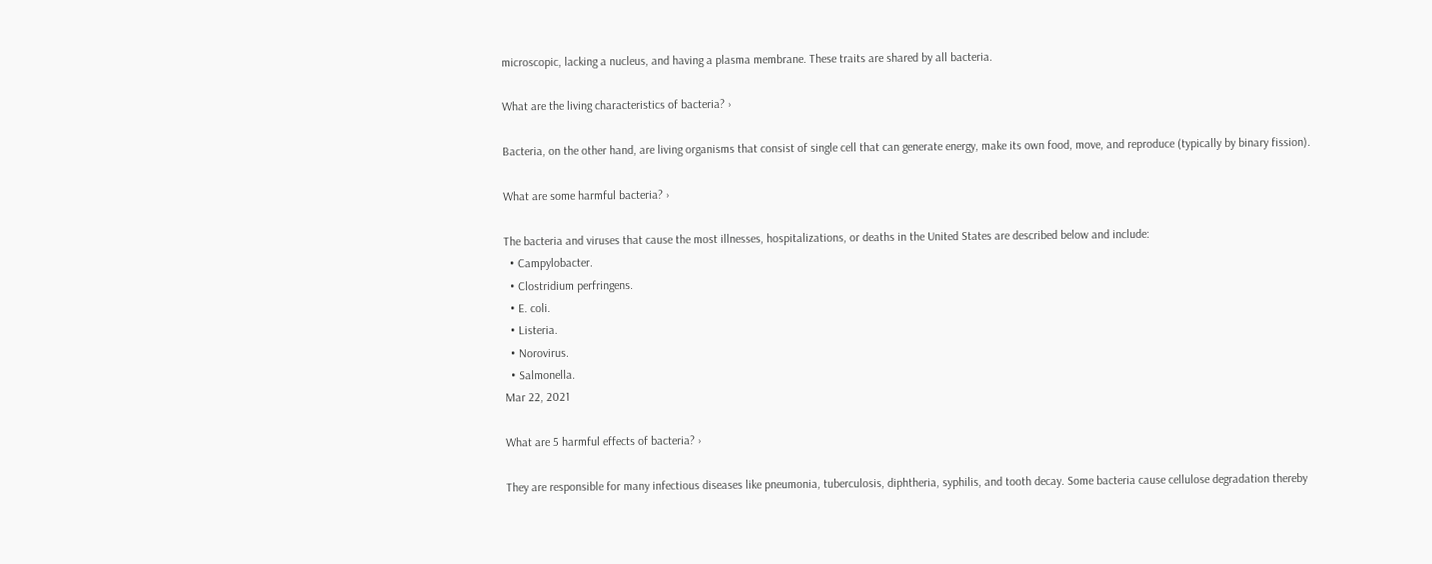microscopic, lacking a nucleus, and having a plasma membrane. These traits are shared by all bacteria.

What are the living characteristics of bacteria? ›

Bacteria, on the other hand, are living organisms that consist of single cell that can generate energy, make its own food, move, and reproduce (typically by binary fission).

What are some harmful bacteria? ›

The bacteria and viruses that cause the most illnesses, hospitalizations, or deaths in the United States are described below and include:
  • Campylobacter.
  • Clostridium perfringens.
  • E. coli.
  • Listeria.
  • Norovirus.
  • Salmonella.
Mar 22, 2021

What are 5 harmful effects of bacteria? ›

They are responsible for many infectious diseases like pneumonia, tuberculosis, diphtheria, syphilis, and tooth decay. Some bacteria cause cellulose degradation thereby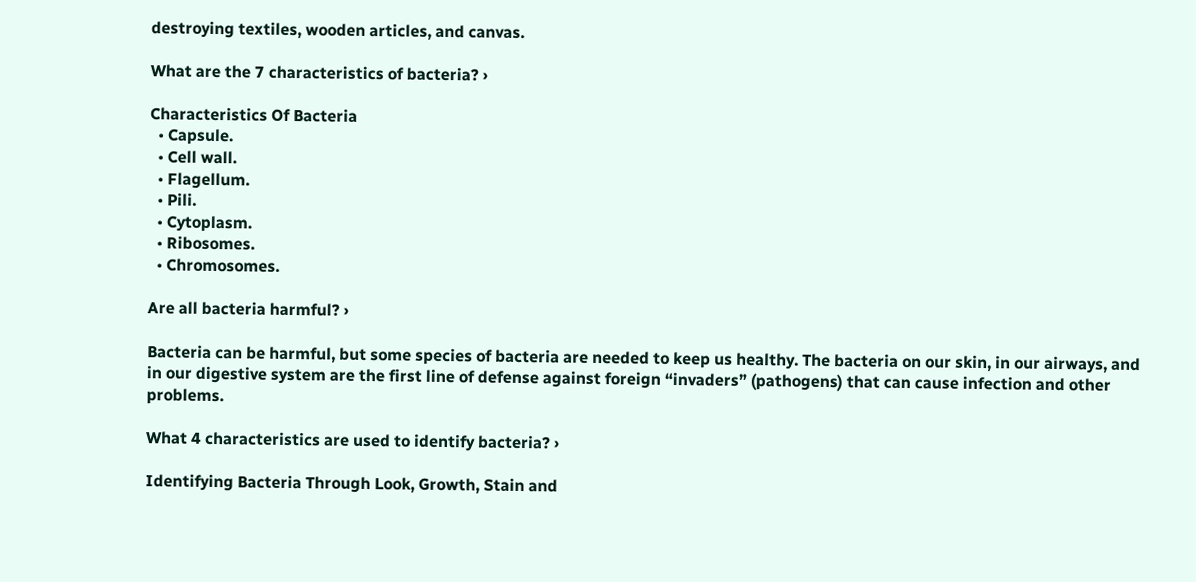destroying textiles, wooden articles, and canvas.

What are the 7 characteristics of bacteria? ›

Characteristics Of Bacteria
  • Capsule.
  • Cell wall.
  • Flagellum.
  • Pili.
  • Cytoplasm.
  • Ribosomes.
  • Chromosomes.

Are all bacteria harmful? ›

Bacteria can be harmful, but some species of bacteria are needed to keep us healthy. The bacteria on our skin, in our airways, and in our digestive system are the first line of defense against foreign “invaders” (pathogens) that can cause infection and other problems.

What 4 characteristics are used to identify bacteria? ›

Identifying Bacteria Through Look, Growth, Stain and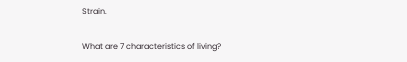Strain.

What are 7 characteristics of living?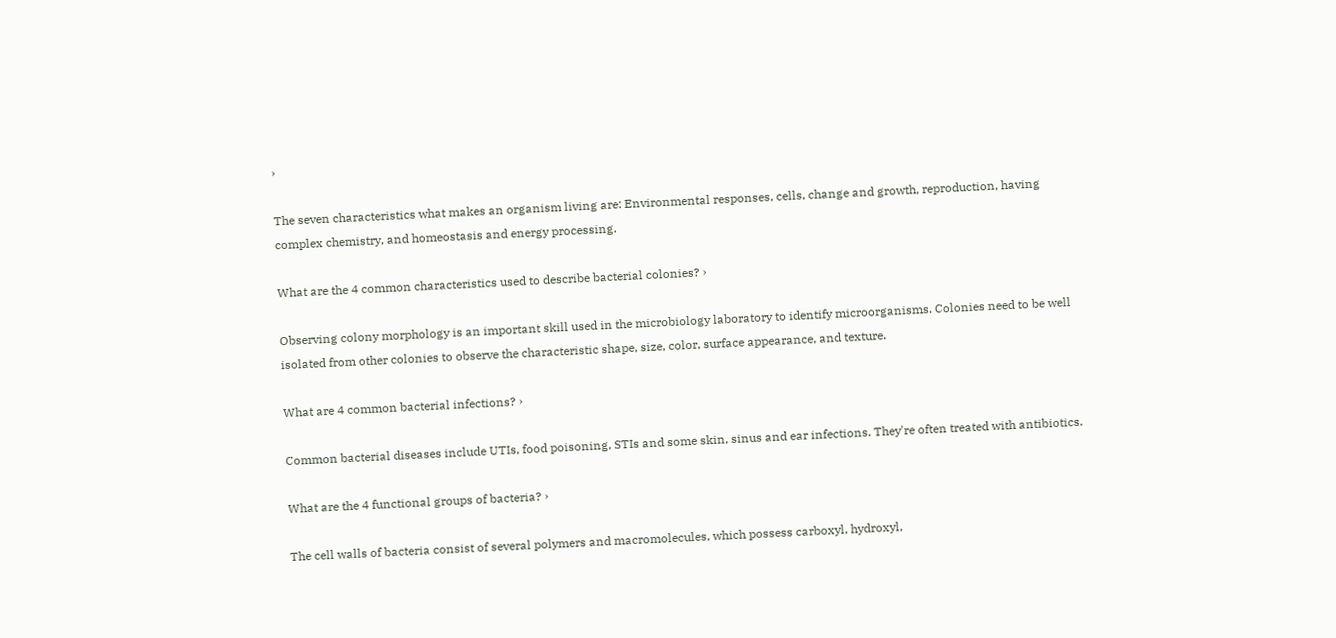›

The seven characteristics what makes an organism living are: Environmental responses, cells, change and growth, reproduction, having complex chemistry, and homeostasis and energy processing.

What are the 4 common characteristics used to describe bacterial colonies? ›

Observing colony morphology is an important skill used in the microbiology laboratory to identify microorganisms. Colonies need to be well isolated from other colonies to observe the characteristic shape, size, color, surface appearance, and texture.

What are 4 common bacterial infections? ›

Common bacterial diseases include UTIs, food poisoning, STIs and some skin, sinus and ear infections. They're often treated with antibiotics.

What are the 4 functional groups of bacteria? ›

The cell walls of bacteria consist of several polymers and macromolecules, which possess carboxyl, hydroxyl,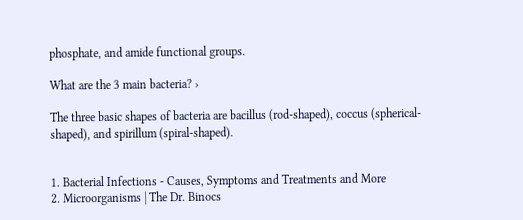phosphate, and amide functional groups.

What are the 3 main bacteria? ›

The three basic shapes of bacteria are bacillus (rod-shaped), coccus (spherical-shaped), and spirillum (spiral-shaped).


1. Bacterial Infections - Causes, Symptoms and Treatments and More
2. Microorganisms | The Dr. Binocs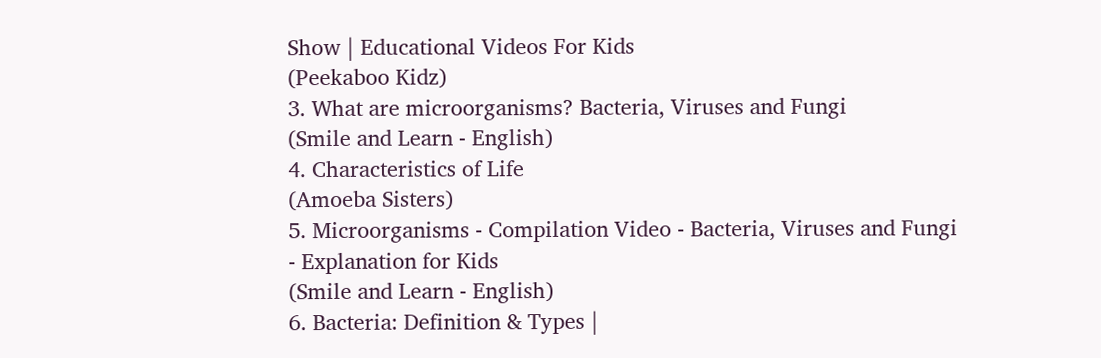Show | Educational Videos For Kids
(Peekaboo Kidz)
3. What are microorganisms? Bacteria, Viruses and Fungi
(Smile and Learn - English)
4. Characteristics of Life
(Amoeba Sisters)
5. Microorganisms - Compilation Video - Bacteria, Viruses and Fungi - Explanation for Kids
(Smile and Learn - English)
6. Bacteria: Definition & Types |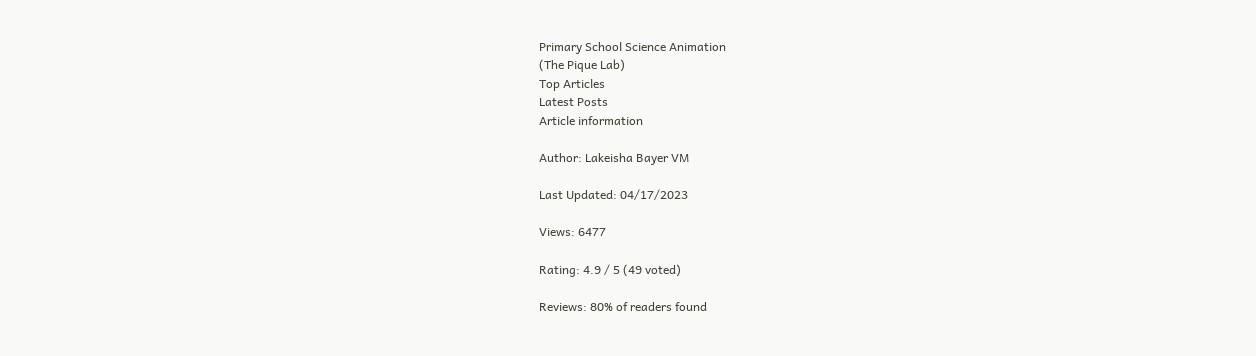Primary School Science Animation
(The Pique Lab)
Top Articles
Latest Posts
Article information

Author: Lakeisha Bayer VM

Last Updated: 04/17/2023

Views: 6477

Rating: 4.9 / 5 (49 voted)

Reviews: 80% of readers found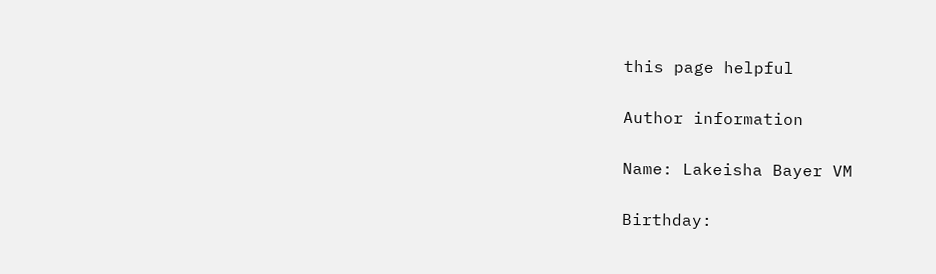this page helpful

Author information

Name: Lakeisha Bayer VM

Birthday: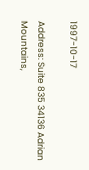1997-10-17

Address: Suite 835 34136 Adrian Mountains,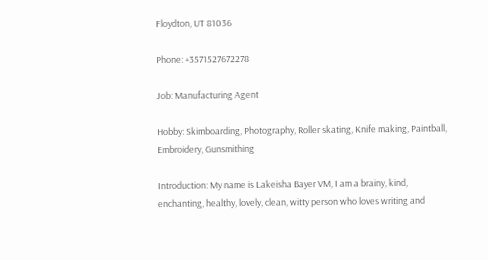Floydton, UT 81036

Phone: +3571527672278

Job: Manufacturing Agent

Hobby: Skimboarding, Photography, Roller skating, Knife making, Paintball, Embroidery, Gunsmithing

Introduction: My name is Lakeisha Bayer VM, I am a brainy, kind, enchanting, healthy, lovely, clean, witty person who loves writing and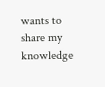wants to share my knowledge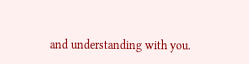and understanding with you.